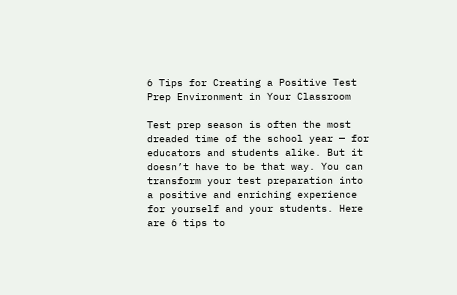6 Tips for Creating a Positive Test Prep Environment in Your Classroom

Test prep season is often the most dreaded time of the school year — for educators and students alike. But it doesn’t have to be that way. You can transform your test preparation into a positive and enriching experience for yourself and your students. Here are 6 tips to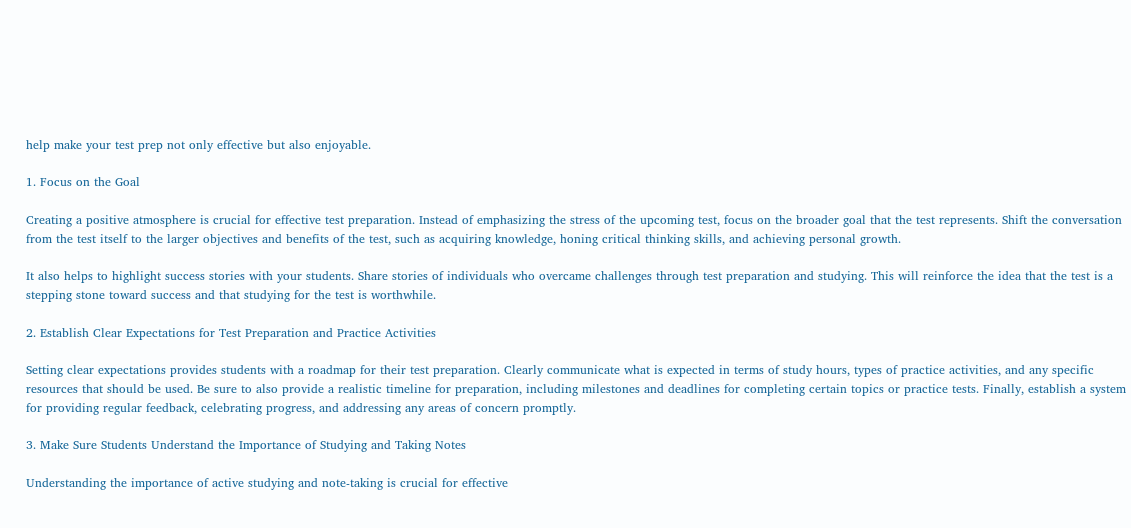help make your test prep not only effective but also enjoyable.

1. Focus on the Goal

Creating a positive atmosphere is crucial for effective test preparation. Instead of emphasizing the stress of the upcoming test, focus on the broader goal that the test represents. Shift the conversation from the test itself to the larger objectives and benefits of the test, such as acquiring knowledge, honing critical thinking skills, and achieving personal growth.

It also helps to highlight success stories with your students. Share stories of individuals who overcame challenges through test preparation and studying. This will reinforce the idea that the test is a stepping stone toward success and that studying for the test is worthwhile.

2. Establish Clear Expectations for Test Preparation and Practice Activities

Setting clear expectations provides students with a roadmap for their test preparation. Clearly communicate what is expected in terms of study hours, types of practice activities, and any specific resources that should be used. Be sure to also provide a realistic timeline for preparation, including milestones and deadlines for completing certain topics or practice tests. Finally, establish a system for providing regular feedback, celebrating progress, and addressing any areas of concern promptly.

3. Make Sure Students Understand the Importance of Studying and Taking Notes

Understanding the importance of active studying and note-taking is crucial for effective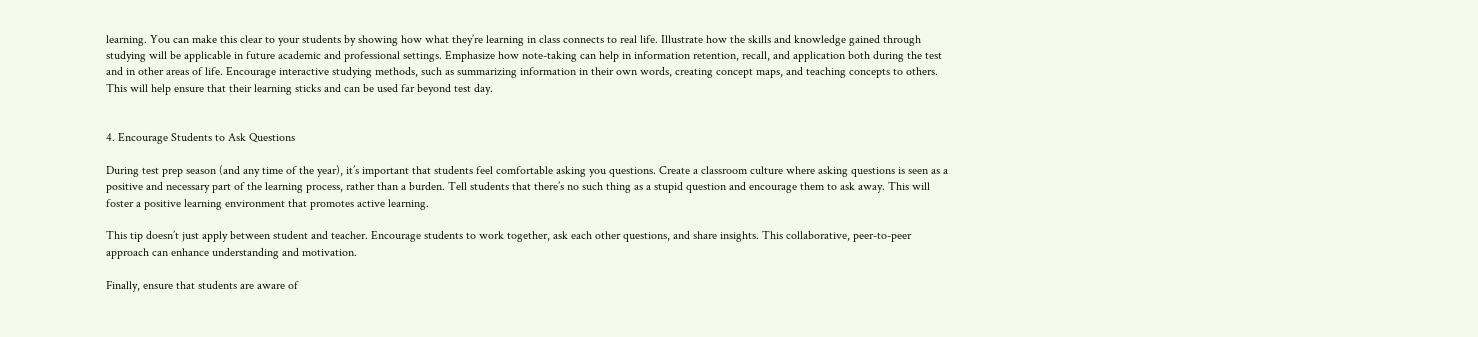learning. You can make this clear to your students by showing how what they’re learning in class connects to real life. Illustrate how the skills and knowledge gained through studying will be applicable in future academic and professional settings. Emphasize how note-taking can help in information retention, recall, and application both during the test and in other areas of life. Encourage interactive studying methods, such as summarizing information in their own words, creating concept maps, and teaching concepts to others. This will help ensure that their learning sticks and can be used far beyond test day.


4. Encourage Students to Ask Questions

During test prep season (and any time of the year), it’s important that students feel comfortable asking you questions. Create a classroom culture where asking questions is seen as a positive and necessary part of the learning process, rather than a burden. Tell students that there’s no such thing as a stupid question and encourage them to ask away. This will foster a positive learning environment that promotes active learning.

This tip doesn’t just apply between student and teacher. Encourage students to work together, ask each other questions, and share insights. This collaborative, peer-to-peer approach can enhance understanding and motivation.

Finally, ensure that students are aware of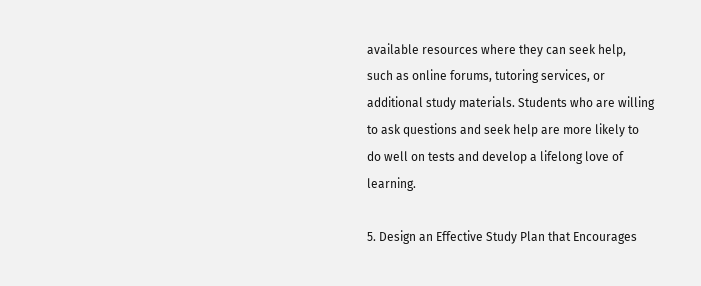available resources where they can seek help, such as online forums, tutoring services, or additional study materials. Students who are willing to ask questions and seek help are more likely to do well on tests and develop a lifelong love of learning.

5. Design an Effective Study Plan that Encourages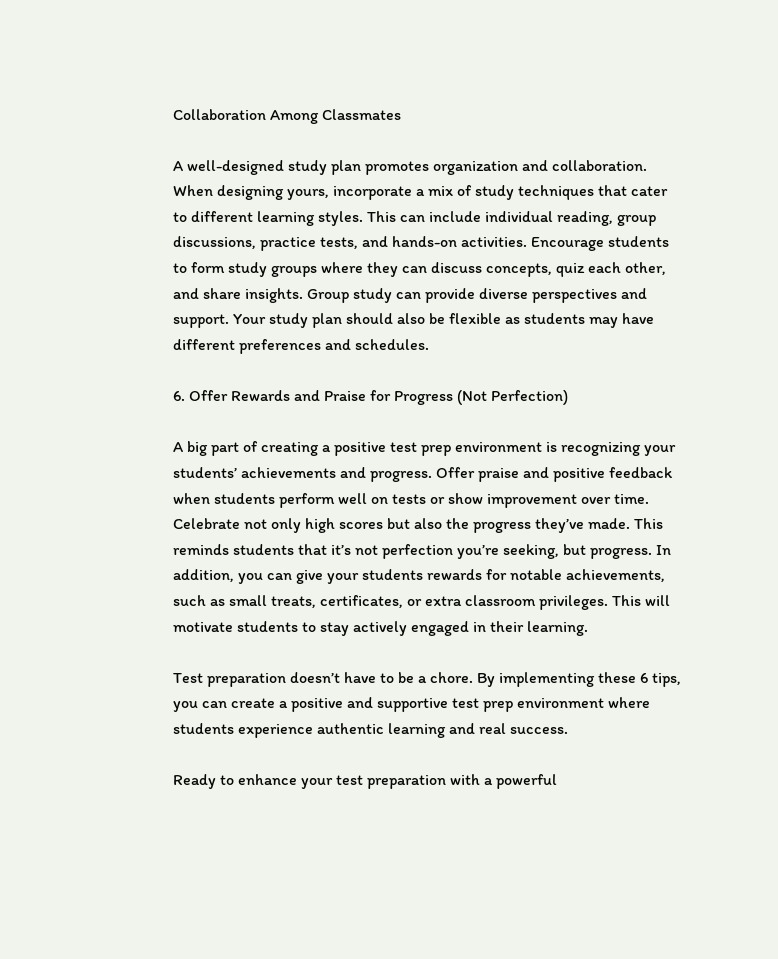Collaboration Among Classmates

A well-designed study plan promotes organization and collaboration. When designing yours, incorporate a mix of study techniques that cater to different learning styles. This can include individual reading, group discussions, practice tests, and hands-on activities. Encourage students to form study groups where they can discuss concepts, quiz each other, and share insights. Group study can provide diverse perspectives and support. Your study plan should also be flexible as students may have different preferences and schedules.

6. Offer Rewards and Praise for Progress (Not Perfection)

A big part of creating a positive test prep environment is recognizing your students’ achievements and progress. Offer praise and positive feedback when students perform well on tests or show improvement over time. Celebrate not only high scores but also the progress they’ve made. This reminds students that it’s not perfection you’re seeking, but progress. In addition, you can give your students rewards for notable achievements, such as small treats, certificates, or extra classroom privileges. This will motivate students to stay actively engaged in their learning.

Test preparation doesn’t have to be a chore. By implementing these 6 tips, you can create a positive and supportive test prep environment where students experience authentic learning and real success.

Ready to enhance your test preparation with a powerful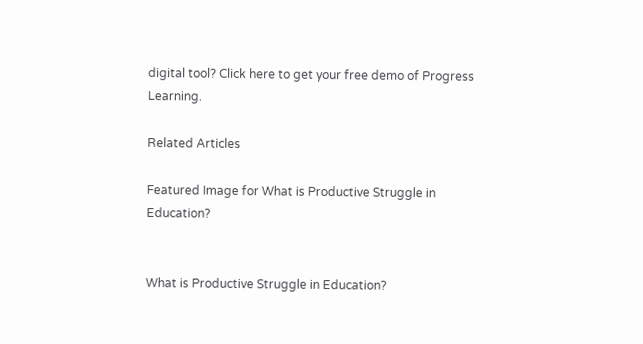digital tool? Click here to get your free demo of Progress Learning.

Related Articles

Featured Image for What is Productive Struggle in Education?


What is Productive Struggle in Education?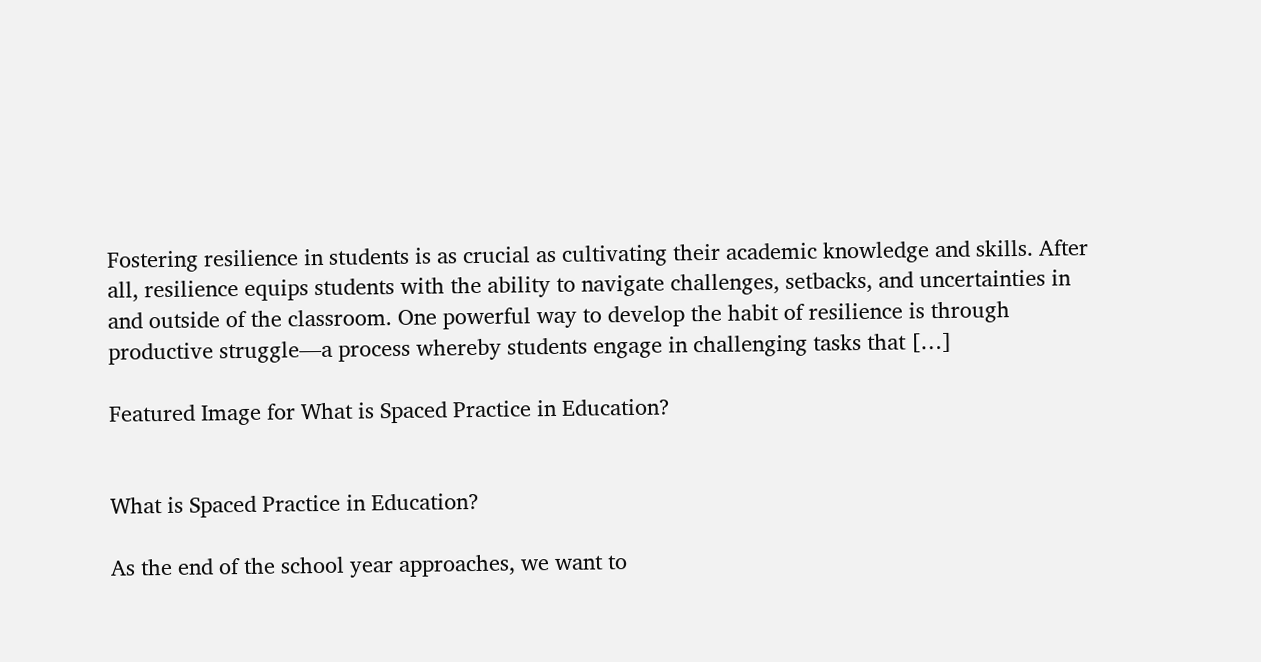Fostering resilience in students is as crucial as cultivating their academic knowledge and skills. After all, resilience equips students with the ability to navigate challenges, setbacks, and uncertainties in and outside of the classroom. One powerful way to develop the habit of resilience is through productive struggle—a process whereby students engage in challenging tasks that […]

Featured Image for What is Spaced Practice in Education?


What is Spaced Practice in Education?

As the end of the school year approaches, we want to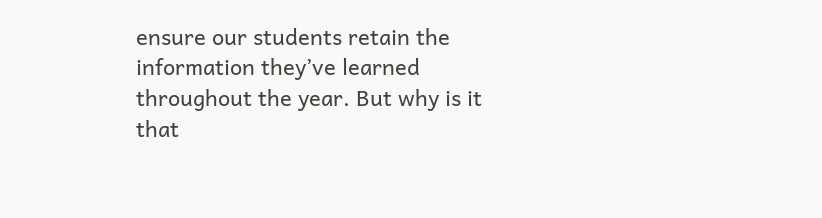ensure our students retain the information they’ve learned throughout the year. But why is it that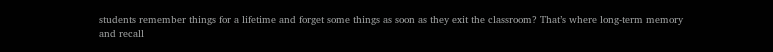students remember things for a lifetime and forget some things as soon as they exit the classroom? That’s where long-term memory and recall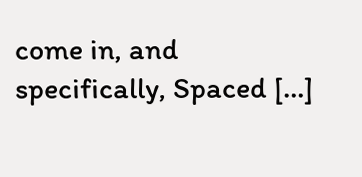come in, and specifically, Spaced […]